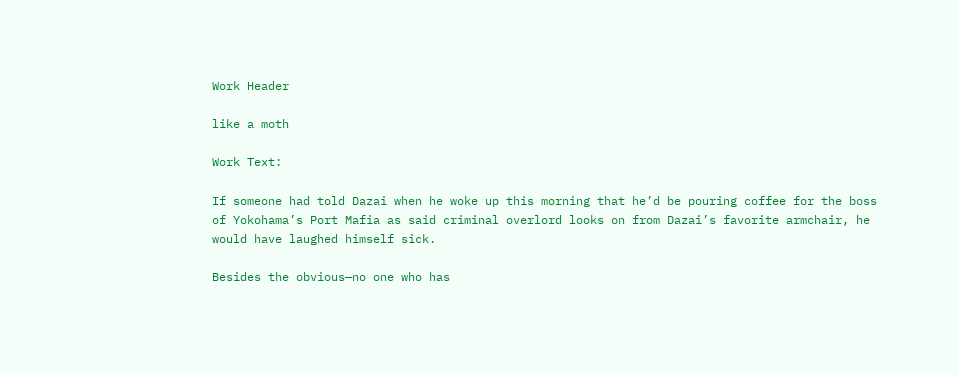Work Header

like a moth

Work Text:

If someone had told Dazai when he woke up this morning that he’d be pouring coffee for the boss of Yokohama’s Port Mafia as said criminal overlord looks on from Dazai’s favorite armchair, he would have laughed himself sick.

Besides the obvious—no one who has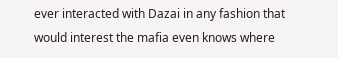ever interacted with Dazai in any fashion that would interest the mafia even knows where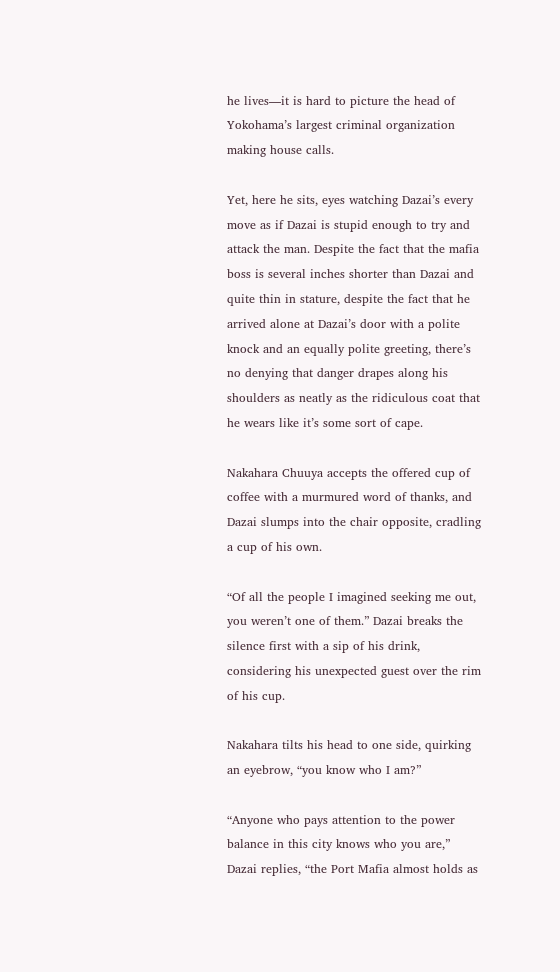he lives—it is hard to picture the head of Yokohama’s largest criminal organization making house calls.

Yet, here he sits, eyes watching Dazai’s every move as if Dazai is stupid enough to try and attack the man. Despite the fact that the mafia boss is several inches shorter than Dazai and quite thin in stature, despite the fact that he arrived alone at Dazai’s door with a polite knock and an equally polite greeting, there’s no denying that danger drapes along his shoulders as neatly as the ridiculous coat that he wears like it’s some sort of cape.

Nakahara Chuuya accepts the offered cup of coffee with a murmured word of thanks, and Dazai slumps into the chair opposite, cradling a cup of his own.

“Of all the people I imagined seeking me out, you weren’t one of them.” Dazai breaks the silence first with a sip of his drink, considering his unexpected guest over the rim of his cup.

Nakahara tilts his head to one side, quirking an eyebrow, “you know who I am?”

“Anyone who pays attention to the power balance in this city knows who you are,” Dazai replies, “the Port Mafia almost holds as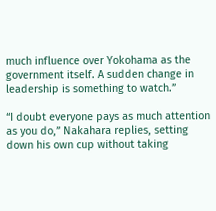much influence over Yokohama as the government itself. A sudden change in leadership is something to watch.”

“I doubt everyone pays as much attention as you do,” Nakahara replies, setting down his own cup without taking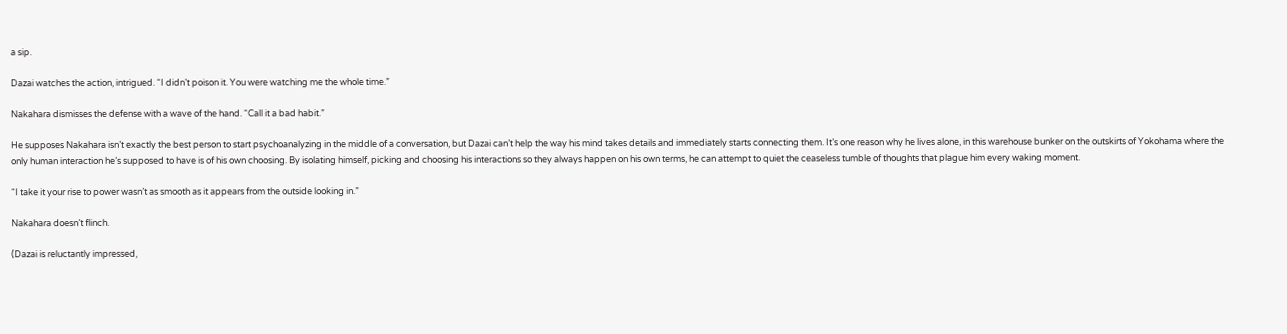a sip.

Dazai watches the action, intrigued. “I didn’t poison it. You were watching me the whole time.”

Nakahara dismisses the defense with a wave of the hand. “Call it a bad habit.”

He supposes Nakahara isn’t exactly the best person to start psychoanalyzing in the middle of a conversation, but Dazai can’t help the way his mind takes details and immediately starts connecting them. It’s one reason why he lives alone, in this warehouse bunker on the outskirts of Yokohama where the only human interaction he’s supposed to have is of his own choosing. By isolating himself, picking and choosing his interactions so they always happen on his own terms, he can attempt to quiet the ceaseless tumble of thoughts that plague him every waking moment.

“I take it your rise to power wasn’t as smooth as it appears from the outside looking in.”

Nakahara doesn’t flinch.

(Dazai is reluctantly impressed,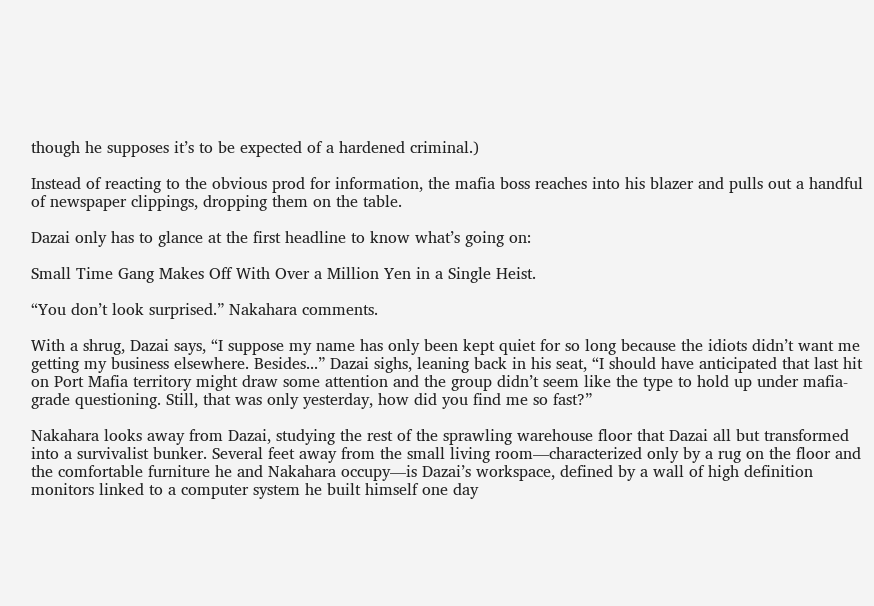though he supposes it’s to be expected of a hardened criminal.)

Instead of reacting to the obvious prod for information, the mafia boss reaches into his blazer and pulls out a handful of newspaper clippings, dropping them on the table.

Dazai only has to glance at the first headline to know what’s going on:

Small Time Gang Makes Off With Over a Million Yen in a Single Heist.

“You don’t look surprised.” Nakahara comments.

With a shrug, Dazai says, “I suppose my name has only been kept quiet for so long because the idiots didn’t want me getting my business elsewhere. Besides...” Dazai sighs, leaning back in his seat, “I should have anticipated that last hit on Port Mafia territory might draw some attention and the group didn’t seem like the type to hold up under mafia-grade questioning. Still, that was only yesterday, how did you find me so fast?”

Nakahara looks away from Dazai, studying the rest of the sprawling warehouse floor that Dazai all but transformed into a survivalist bunker. Several feet away from the small living room—characterized only by a rug on the floor and the comfortable furniture he and Nakahara occupy—is Dazai’s workspace, defined by a wall of high definition monitors linked to a computer system he built himself one day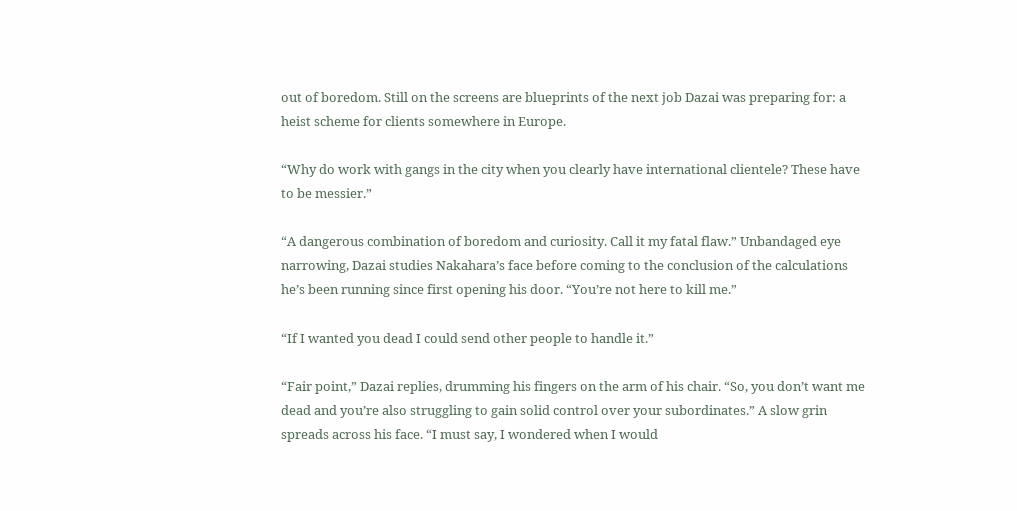out of boredom. Still on the screens are blueprints of the next job Dazai was preparing for: a heist scheme for clients somewhere in Europe.

“Why do work with gangs in the city when you clearly have international clientele? These have to be messier.”

“A dangerous combination of boredom and curiosity. Call it my fatal flaw.” Unbandaged eye narrowing, Dazai studies Nakahara’s face before coming to the conclusion of the calculations he’s been running since first opening his door. “You’re not here to kill me.”

“If I wanted you dead I could send other people to handle it.”

“Fair point,” Dazai replies, drumming his fingers on the arm of his chair. “So, you don’t want me dead and you’re also struggling to gain solid control over your subordinates.” A slow grin spreads across his face. “I must say, I wondered when I would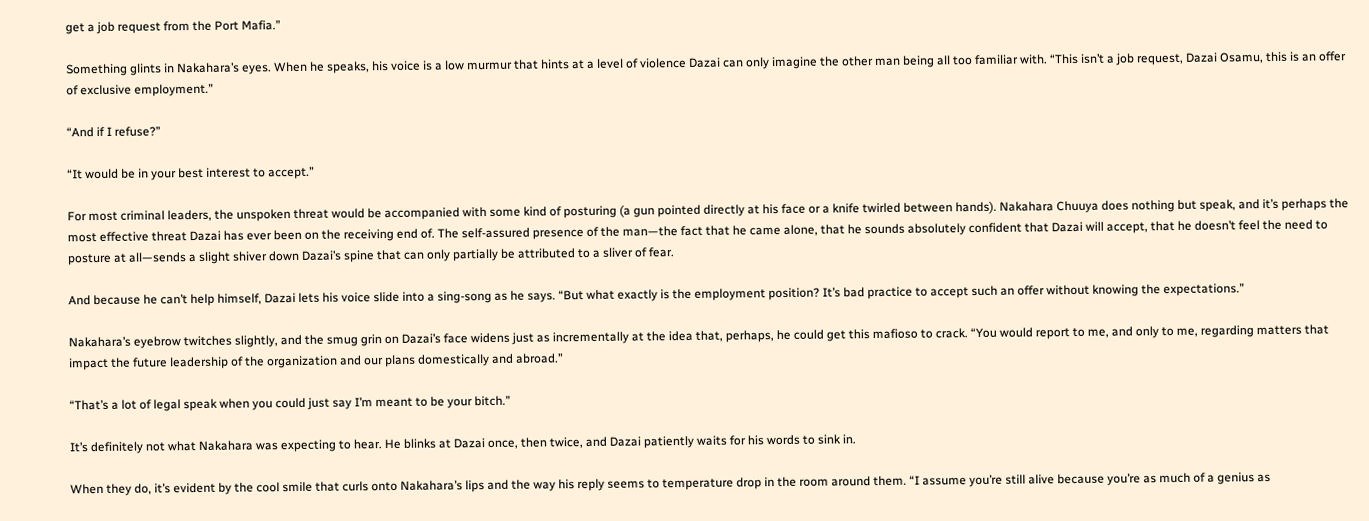get a job request from the Port Mafia.”

Something glints in Nakahara’s eyes. When he speaks, his voice is a low murmur that hints at a level of violence Dazai can only imagine the other man being all too familiar with. “This isn’t a job request, Dazai Osamu, this is an offer of exclusive employment.”

“And if I refuse?”

“It would be in your best interest to accept.”

For most criminal leaders, the unspoken threat would be accompanied with some kind of posturing (a gun pointed directly at his face or a knife twirled between hands). Nakahara Chuuya does nothing but speak, and it’s perhaps the most effective threat Dazai has ever been on the receiving end of. The self-assured presence of the man—the fact that he came alone, that he sounds absolutely confident that Dazai will accept, that he doesn’t feel the need to posture at all—sends a slight shiver down Dazai’s spine that can only partially be attributed to a sliver of fear.

And because he can’t help himself, Dazai lets his voice slide into a sing-song as he says. “But what exactly is the employment position? It’s bad practice to accept such an offer without knowing the expectations.”

Nakahara’s eyebrow twitches slightly, and the smug grin on Dazai’s face widens just as incrementally at the idea that, perhaps, he could get this mafioso to crack. “You would report to me, and only to me, regarding matters that impact the future leadership of the organization and our plans domestically and abroad.”

“That’s a lot of legal speak when you could just say I’m meant to be your bitch.”

It’s definitely not what Nakahara was expecting to hear. He blinks at Dazai once, then twice, and Dazai patiently waits for his words to sink in.

When they do, it’s evident by the cool smile that curls onto Nakahara’s lips and the way his reply seems to temperature drop in the room around them. “I assume you’re still alive because you’re as much of a genius as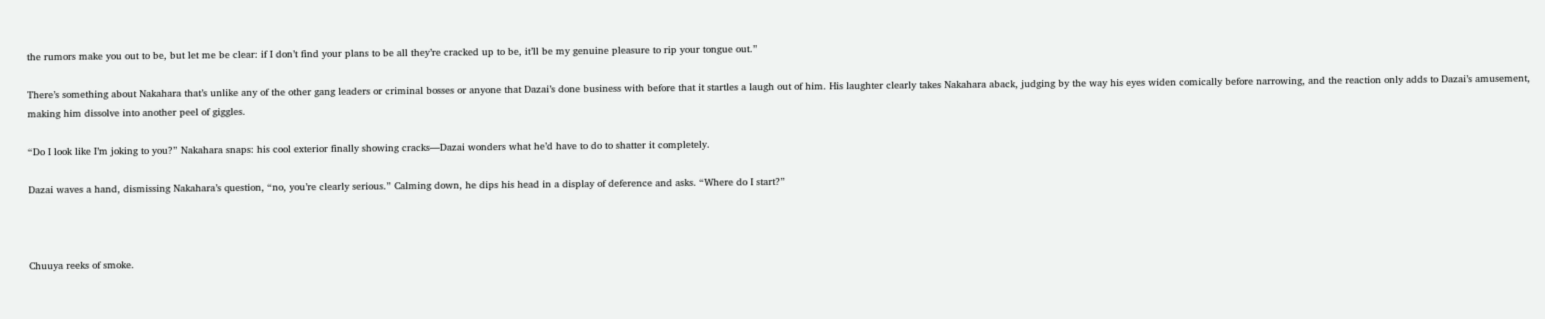the rumors make you out to be, but let me be clear: if I don’t find your plans to be all they’re cracked up to be, it’ll be my genuine pleasure to rip your tongue out.”

There’s something about Nakahara that’s unlike any of the other gang leaders or criminal bosses or anyone that Dazai’s done business with before that it startles a laugh out of him. His laughter clearly takes Nakahara aback, judging by the way his eyes widen comically before narrowing, and the reaction only adds to Dazai’s amusement, making him dissolve into another peel of giggles.

“Do I look like I’m joking to you?” Nakahara snaps: his cool exterior finally showing cracks—Dazai wonders what he’d have to do to shatter it completely.

Dazai waves a hand, dismissing Nakahara’s question, “no, you’re clearly serious.” Calming down, he dips his head in a display of deference and asks. “Where do I start?”



Chuuya reeks of smoke.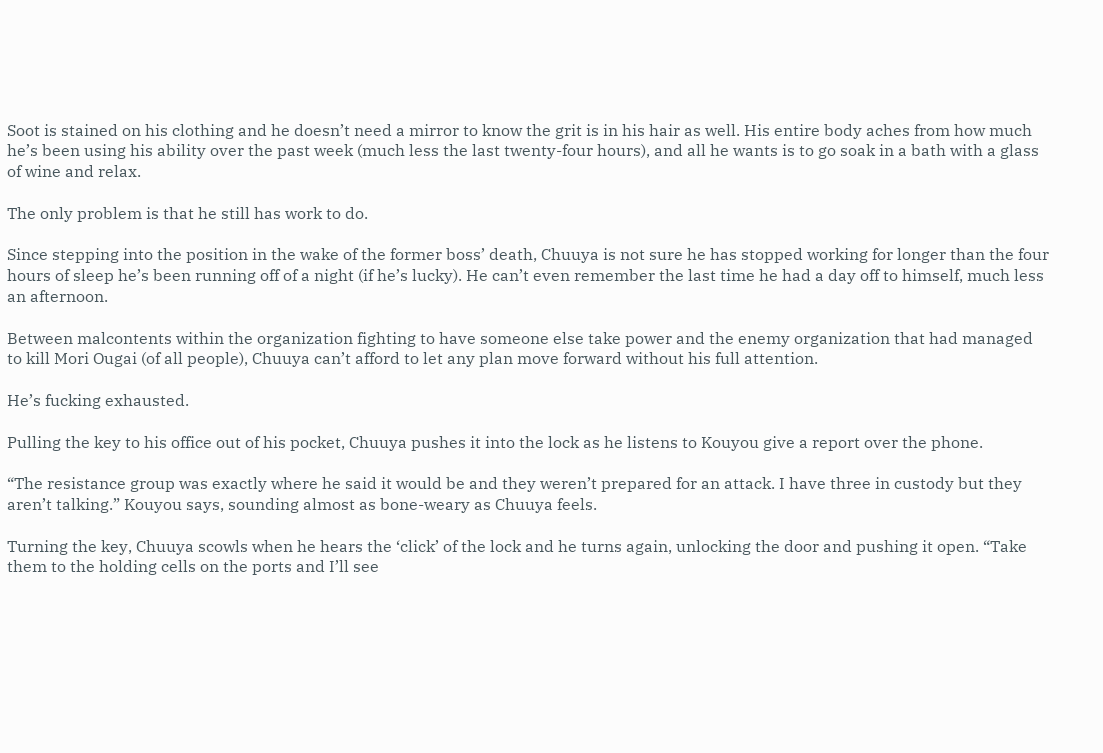Soot is stained on his clothing and he doesn’t need a mirror to know the grit is in his hair as well. His entire body aches from how much he’s been using his ability over the past week (much less the last twenty-four hours), and all he wants is to go soak in a bath with a glass of wine and relax.

The only problem is that he still has work to do.

Since stepping into the position in the wake of the former boss’ death, Chuuya is not sure he has stopped working for longer than the four hours of sleep he’s been running off of a night (if he’s lucky). He can’t even remember the last time he had a day off to himself, much less an afternoon.

Between malcontents within the organization fighting to have someone else take power and the enemy organization that had managed to kill Mori Ougai (of all people), Chuuya can’t afford to let any plan move forward without his full attention.

He’s fucking exhausted.

Pulling the key to his office out of his pocket, Chuuya pushes it into the lock as he listens to Kouyou give a report over the phone.

“The resistance group was exactly where he said it would be and they weren’t prepared for an attack. I have three in custody but they aren’t talking.” Kouyou says, sounding almost as bone-weary as Chuuya feels.

Turning the key, Chuuya scowls when he hears the ‘click’ of the lock and he turns again, unlocking the door and pushing it open. “Take them to the holding cells on the ports and I’ll see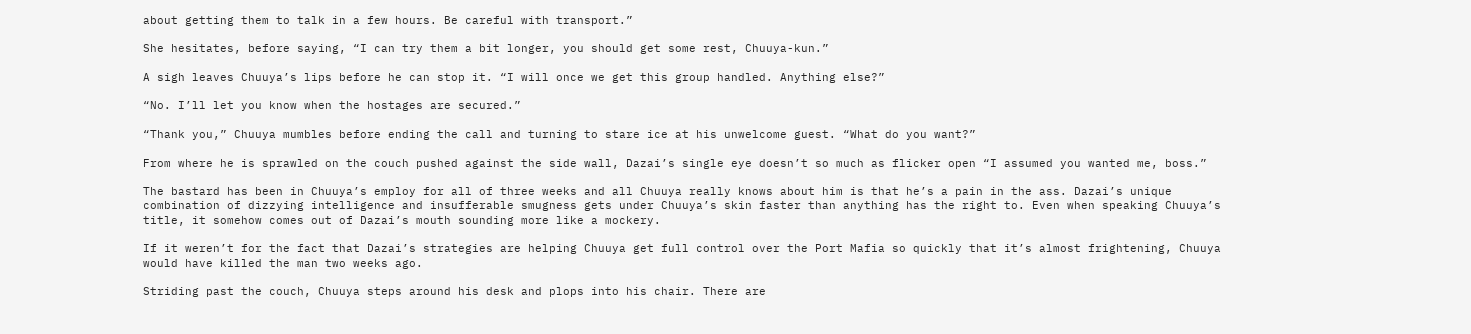about getting them to talk in a few hours. Be careful with transport.”

She hesitates, before saying, “I can try them a bit longer, you should get some rest, Chuuya-kun.”

A sigh leaves Chuuya’s lips before he can stop it. “I will once we get this group handled. Anything else?”

“No. I’ll let you know when the hostages are secured.”

“Thank you,” Chuuya mumbles before ending the call and turning to stare ice at his unwelcome guest. “What do you want?”

From where he is sprawled on the couch pushed against the side wall, Dazai’s single eye doesn’t so much as flicker open “I assumed you wanted me, boss.”

The bastard has been in Chuuya’s employ for all of three weeks and all Chuuya really knows about him is that he’s a pain in the ass. Dazai’s unique combination of dizzying intelligence and insufferable smugness gets under Chuuya’s skin faster than anything has the right to. Even when speaking Chuuya’s title, it somehow comes out of Dazai’s mouth sounding more like a mockery.

If it weren’t for the fact that Dazai’s strategies are helping Chuuya get full control over the Port Mafia so quickly that it’s almost frightening, Chuuya would have killed the man two weeks ago.

Striding past the couch, Chuuya steps around his desk and plops into his chair. There are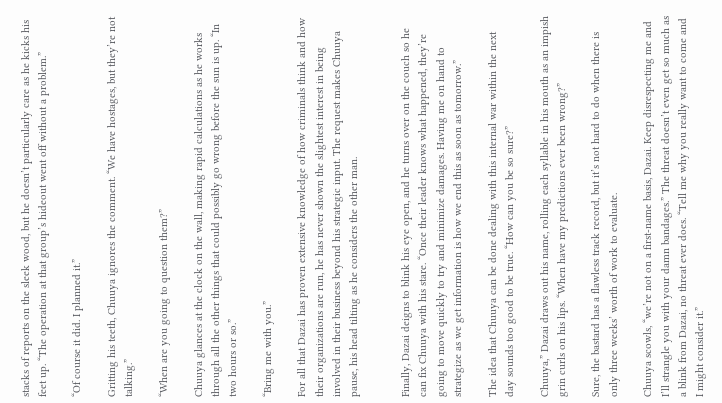stacks of reports on the sleek wood, but he doesn’t particularly care as he kicks his feet up. “The operation at that group’s hideout went off without a problem.”

“Of course it did. I planned it.”

Gritting his teeth, Chuuya ignores the comment. “We have hostages, but they’re not talking.”

“When are you going to question them?”

Chuuya glances at the clock on the wall, making rapid calculations as he works through all the other things that could possibly go wrong before the sun is up. “In two hours or so.”

“Bring me with you.”

For all that Dazai has proven extensive knowledge of how criminals think and how their organizations are run, he has never shown the slightest interest in being involved in their business beyond his strategic input. The request makes Chuuya pause, his head tilting as he considers the other man.


Finally, Dazai deigns to blink his eye open, and he turns over on the couch so he can fix Chuuya with his stare. “Once their leader knows what happened, they’re going to move quickly to try and minimize damages. Having me on hand to strategize as we get information is how we end this as soon as tomorrow.”

The idea that Chuuya can be done dealing with this internal war within the next day sounds too good to be true. “How can you be so sure?”

Chuuya,” Dazai draws out his name, rolling each syllable in his mouth as an impish grin curls on his lips. “When have my predictions ever been wrong?”

Sure, the bastard has a flawless track record, but it’s not hard to do when there is only three weeks’ worth of work to evaluate.

Chuuya scowls, “we’re not on a first-name basis, Dazai. Keep disrespecting me and I’ll strangle you with your damn bandages.” The threat doesn’t even get so much as a blink from Dazai, no threat ever does. “Tell me why you really want to come and I might consider it.”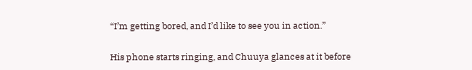“I’m getting bored, and I’d like to see you in action.”

His phone starts ringing, and Chuuya glances at it before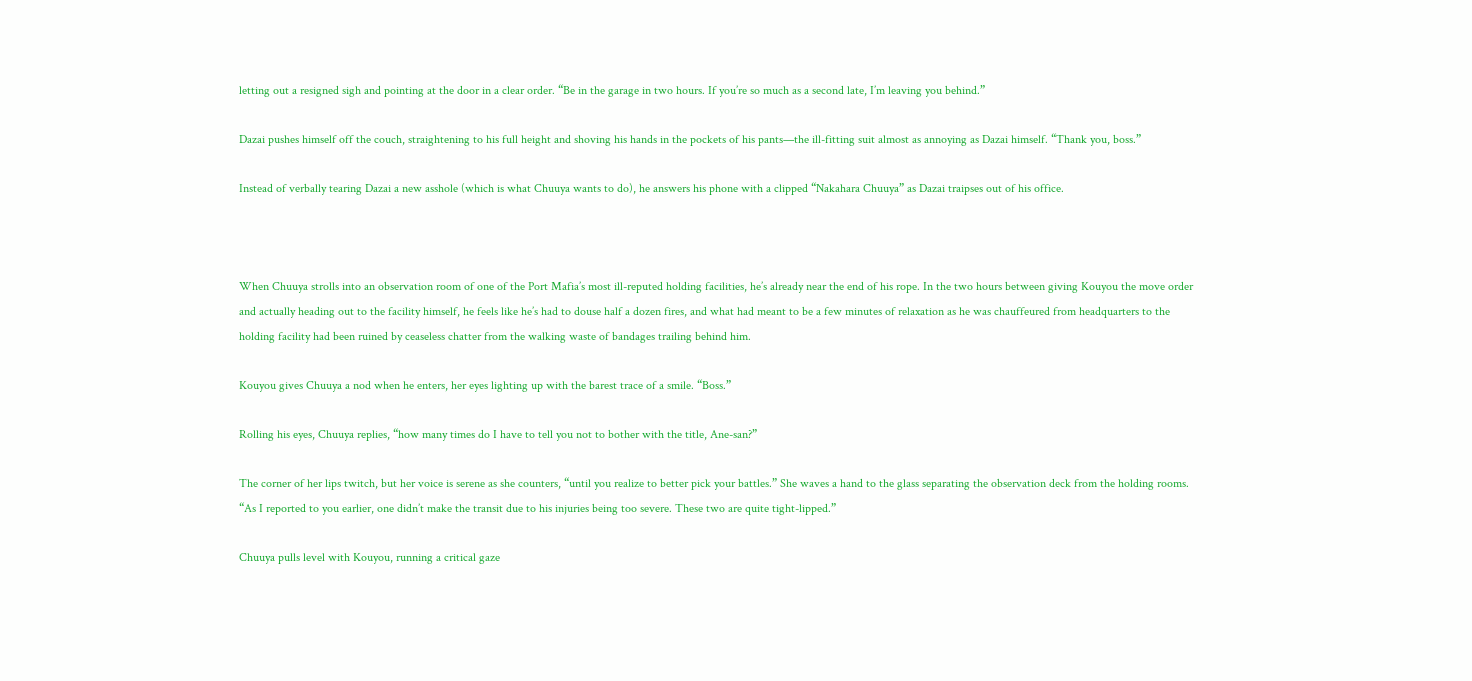letting out a resigned sigh and pointing at the door in a clear order. “Be in the garage in two hours. If you’re so much as a second late, I’m leaving you behind.”

Dazai pushes himself off the couch, straightening to his full height and shoving his hands in the pockets of his pants—the ill-fitting suit almost as annoying as Dazai himself. “Thank you, boss.”

Instead of verbally tearing Dazai a new asshole (which is what Chuuya wants to do), he answers his phone with a clipped “Nakahara Chuuya” as Dazai traipses out of his office.



When Chuuya strolls into an observation room of one of the Port Mafia’s most ill-reputed holding facilities, he’s already near the end of his rope. In the two hours between giving Kouyou the move order and actually heading out to the facility himself, he feels like he’s had to douse half a dozen fires, and what had meant to be a few minutes of relaxation as he was chauffeured from headquarters to the holding facility had been ruined by ceaseless chatter from the walking waste of bandages trailing behind him.

Kouyou gives Chuuya a nod when he enters, her eyes lighting up with the barest trace of a smile. “Boss.”

Rolling his eyes, Chuuya replies, “how many times do I have to tell you not to bother with the title, Ane-san?”

The corner of her lips twitch, but her voice is serene as she counters, “until you realize to better pick your battles.” She waves a hand to the glass separating the observation deck from the holding rooms. “As I reported to you earlier, one didn’t make the transit due to his injuries being too severe. These two are quite tight-lipped.”

Chuuya pulls level with Kouyou, running a critical gaze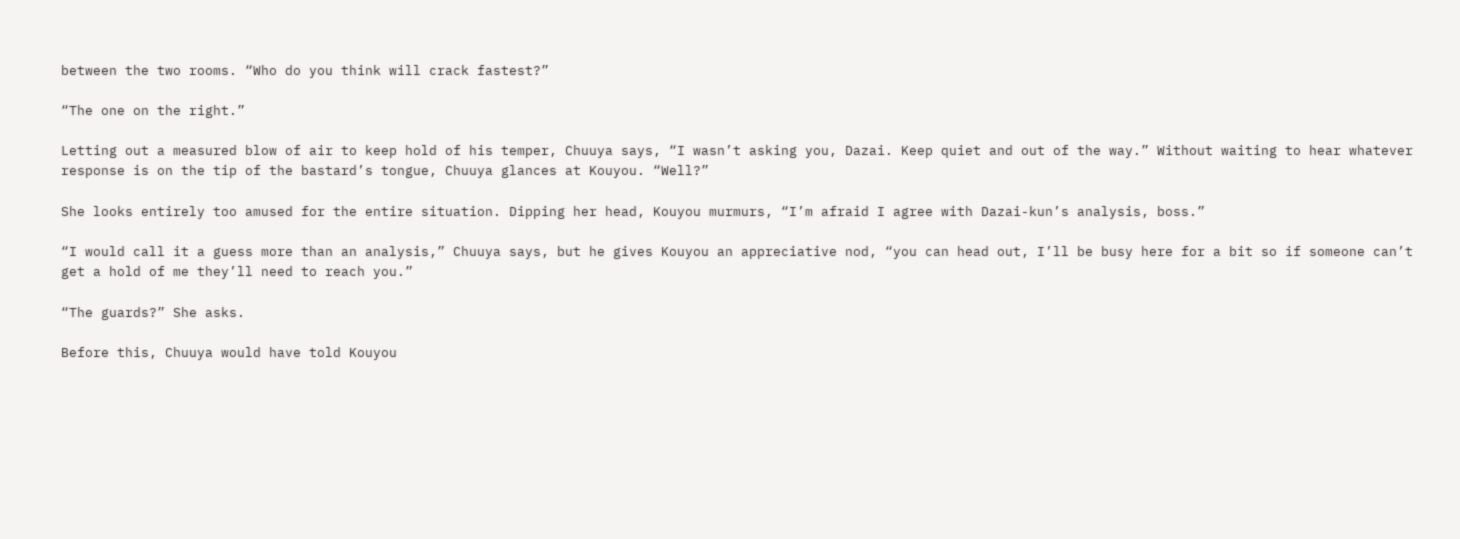between the two rooms. “Who do you think will crack fastest?”

“The one on the right.”

Letting out a measured blow of air to keep hold of his temper, Chuuya says, “I wasn’t asking you, Dazai. Keep quiet and out of the way.” Without waiting to hear whatever response is on the tip of the bastard’s tongue, Chuuya glances at Kouyou. “Well?”

She looks entirely too amused for the entire situation. Dipping her head, Kouyou murmurs, “I’m afraid I agree with Dazai-kun’s analysis, boss.”

“I would call it a guess more than an analysis,” Chuuya says, but he gives Kouyou an appreciative nod, “you can head out, I’ll be busy here for a bit so if someone can’t get a hold of me they’ll need to reach you.”

“The guards?” She asks.

Before this, Chuuya would have told Kouyou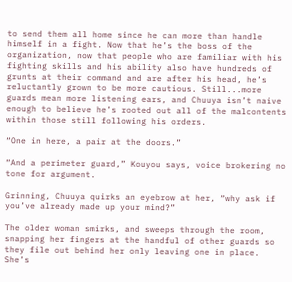to send them all home since he can more than handle himself in a fight. Now that he’s the boss of the organization, now that people who are familiar with his fighting skills and his ability also have hundreds of grunts at their command and are after his head, he’s reluctantly grown to be more cautious. Still...more guards mean more listening ears, and Chuuya isn’t naive enough to believe he’s rooted out all of the malcontents within those still following his orders.

“One in here, a pair at the doors.”

“And a perimeter guard,” Kouyou says, voice brokering no tone for argument.

Grinning, Chuuya quirks an eyebrow at her, “why ask if you’ve already made up your mind?”

The older woman smirks, and sweeps through the room, snapping her fingers at the handful of other guards so they file out behind her only leaving one in place. She’s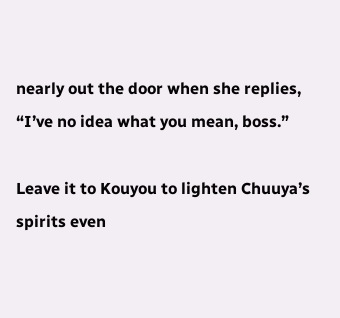nearly out the door when she replies, “I’ve no idea what you mean, boss.”

Leave it to Kouyou to lighten Chuuya’s spirits even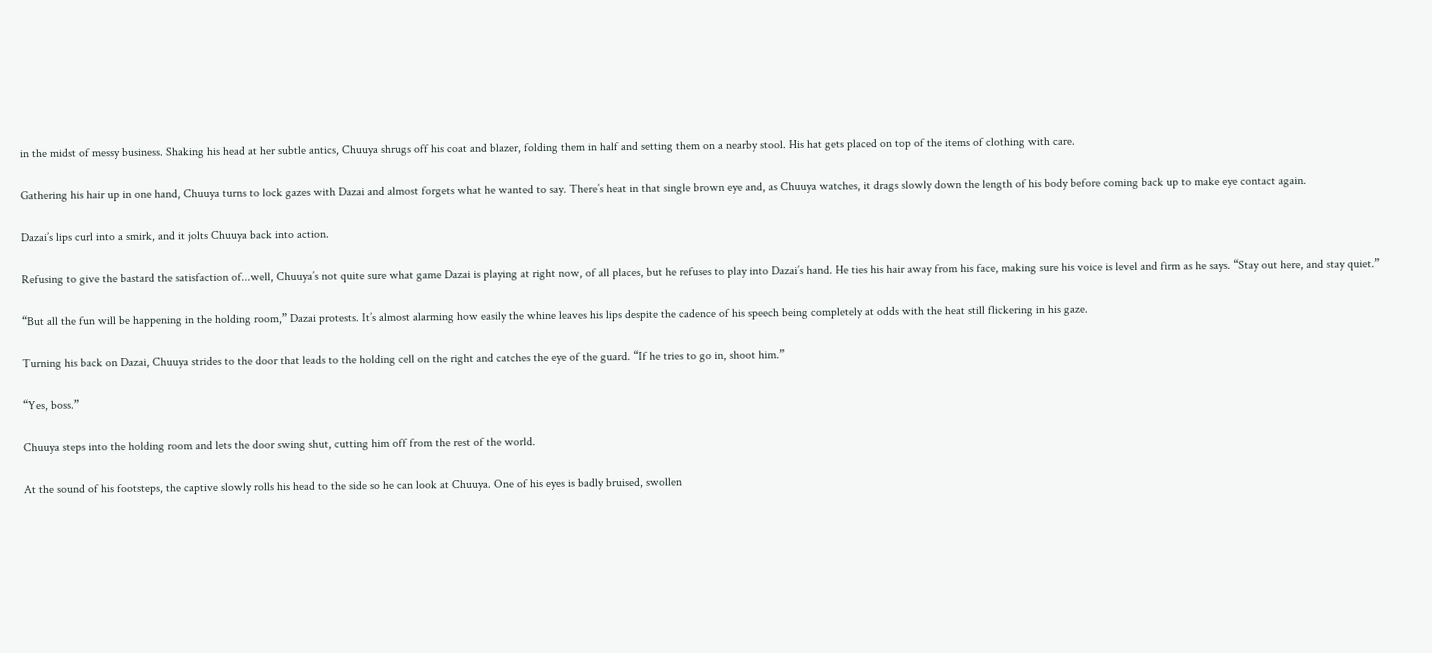in the midst of messy business. Shaking his head at her subtle antics, Chuuya shrugs off his coat and blazer, folding them in half and setting them on a nearby stool. His hat gets placed on top of the items of clothing with care.

Gathering his hair up in one hand, Chuuya turns to lock gazes with Dazai and almost forgets what he wanted to say. There’s heat in that single brown eye and, as Chuuya watches, it drags slowly down the length of his body before coming back up to make eye contact again.

Dazai’s lips curl into a smirk, and it jolts Chuuya back into action.

Refusing to give the bastard the satisfaction of...well, Chuuya’s not quite sure what game Dazai is playing at right now, of all places, but he refuses to play into Dazai’s hand. He ties his hair away from his face, making sure his voice is level and firm as he says. “Stay out here, and stay quiet.”

“But all the fun will be happening in the holding room,” Dazai protests. It’s almost alarming how easily the whine leaves his lips despite the cadence of his speech being completely at odds with the heat still flickering in his gaze.

Turning his back on Dazai, Chuuya strides to the door that leads to the holding cell on the right and catches the eye of the guard. “If he tries to go in, shoot him.”

“Yes, boss.”

Chuuya steps into the holding room and lets the door swing shut, cutting him off from the rest of the world.

At the sound of his footsteps, the captive slowly rolls his head to the side so he can look at Chuuya. One of his eyes is badly bruised, swollen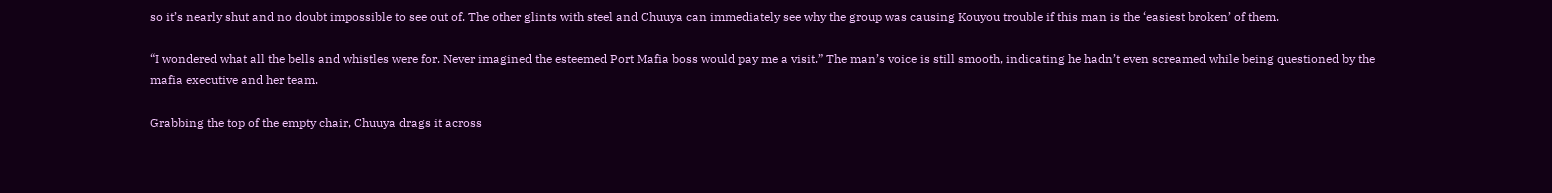so it’s nearly shut and no doubt impossible to see out of. The other glints with steel and Chuuya can immediately see why the group was causing Kouyou trouble if this man is the ‘easiest broken’ of them.

“I wondered what all the bells and whistles were for. Never imagined the esteemed Port Mafia boss would pay me a visit.” The man’s voice is still smooth, indicating he hadn’t even screamed while being questioned by the mafia executive and her team.

Grabbing the top of the empty chair, Chuuya drags it across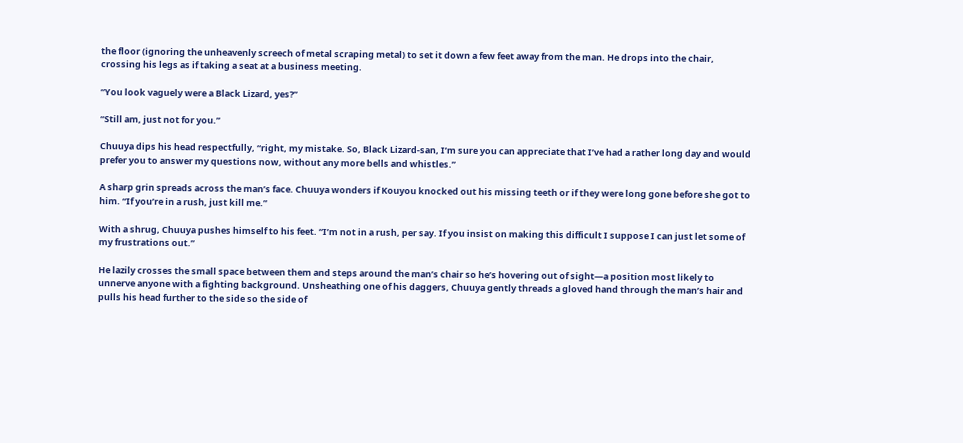the floor (ignoring the unheavenly screech of metal scraping metal) to set it down a few feet away from the man. He drops into the chair, crossing his legs as if taking a seat at a business meeting.

“You look vaguely were a Black Lizard, yes?”

“Still am, just not for you.”

Chuuya dips his head respectfully, “right, my mistake. So, Black Lizard-san, I’m sure you can appreciate that I’ve had a rather long day and would prefer you to answer my questions now, without any more bells and whistles.”

A sharp grin spreads across the man’s face. Chuuya wonders if Kouyou knocked out his missing teeth or if they were long gone before she got to him. “If you’re in a rush, just kill me.”

With a shrug, Chuuya pushes himself to his feet. “I’m not in a rush, per say. If you insist on making this difficult I suppose I can just let some of my frustrations out.”

He lazily crosses the small space between them and steps around the man’s chair so he’s hovering out of sight—a position most likely to unnerve anyone with a fighting background. Unsheathing one of his daggers, Chuuya gently threads a gloved hand through the man’s hair and pulls his head further to the side so the side of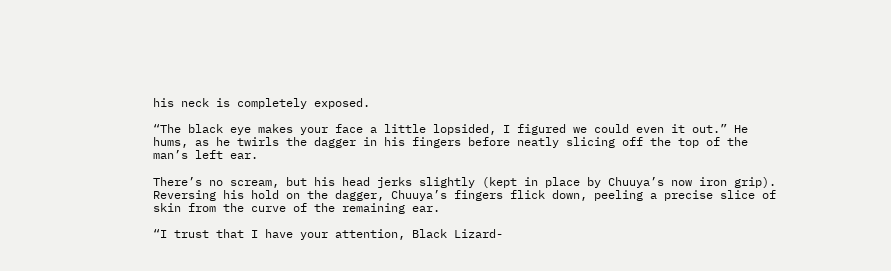his neck is completely exposed.

“The black eye makes your face a little lopsided, I figured we could even it out.” He hums, as he twirls the dagger in his fingers before neatly slicing off the top of the man’s left ear.

There’s no scream, but his head jerks slightly (kept in place by Chuuya’s now iron grip). Reversing his hold on the dagger, Chuuya’s fingers flick down, peeling a precise slice of skin from the curve of the remaining ear.

“I trust that I have your attention, Black Lizard-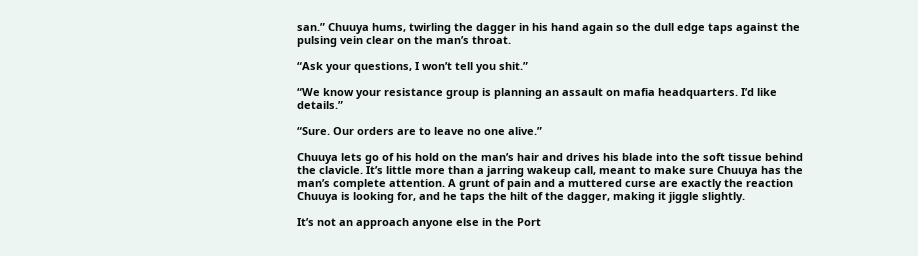san.” Chuuya hums, twirling the dagger in his hand again so the dull edge taps against the pulsing vein clear on the man’s throat.

“Ask your questions, I won’t tell you shit.”

“We know your resistance group is planning an assault on mafia headquarters. I’d like details.”

“Sure. Our orders are to leave no one alive.”

Chuuya lets go of his hold on the man’s hair and drives his blade into the soft tissue behind the clavicle. It’s little more than a jarring wakeup call, meant to make sure Chuuya has the man’s complete attention. A grunt of pain and a muttered curse are exactly the reaction Chuuya is looking for, and he taps the hilt of the dagger, making it jiggle slightly.

It’s not an approach anyone else in the Port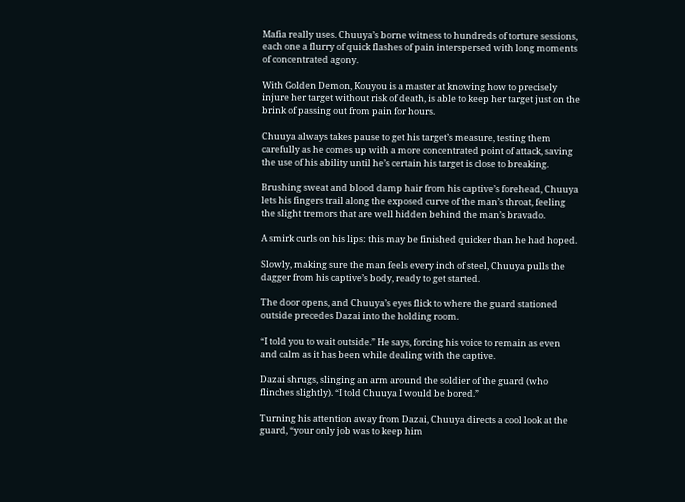Mafia really uses. Chuuya’s borne witness to hundreds of torture sessions, each one a flurry of quick flashes of pain interspersed with long moments of concentrated agony.

With Golden Demon, Kouyou is a master at knowing how to precisely injure her target without risk of death, is able to keep her target just on the brink of passing out from pain for hours.

Chuuya always takes pause to get his target’s measure, testing them carefully as he comes up with a more concentrated point of attack, saving the use of his ability until he’s certain his target is close to breaking.

Brushing sweat and blood damp hair from his captive’s forehead, Chuuya lets his fingers trail along the exposed curve of the man’s throat, feeling the slight tremors that are well hidden behind the man’s bravado.

A smirk curls on his lips: this may be finished quicker than he had hoped.

Slowly, making sure the man feels every inch of steel, Chuuya pulls the dagger from his captive’s body, ready to get started.

The door opens, and Chuuya’s eyes flick to where the guard stationed outside precedes Dazai into the holding room.

“I told you to wait outside.” He says, forcing his voice to remain as even and calm as it has been while dealing with the captive.

Dazai shrugs, slinging an arm around the soldier of the guard (who flinches slightly). “I told Chuuya I would be bored.”

Turning his attention away from Dazai, Chuuya directs a cool look at the guard, “your only job was to keep him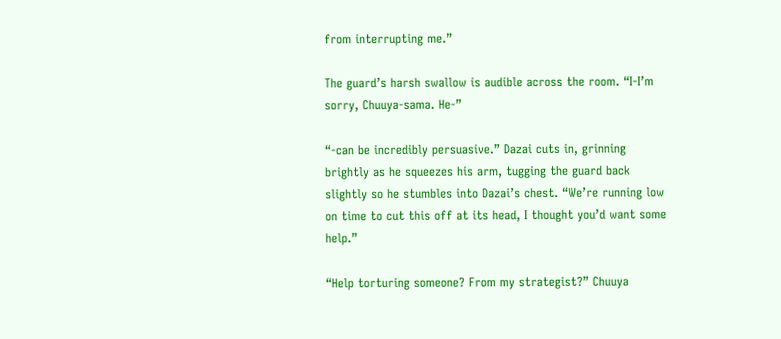from interrupting me.”

The guard’s harsh swallow is audible across the room. “I-I’m sorry, Chuuya-sama. He-”

“-can be incredibly persuasive.” Dazai cuts in, grinning brightly as he squeezes his arm, tugging the guard back slightly so he stumbles into Dazai’s chest. “We’re running low on time to cut this off at its head, I thought you’d want some help.”

“Help torturing someone? From my strategist?” Chuuya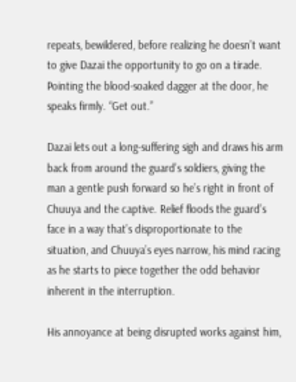repeats, bewildered, before realizing he doesn’t want to give Dazai the opportunity to go on a tirade. Pointing the blood-soaked dagger at the door, he speaks firmly. “Get out.”

Dazai lets out a long-suffering sigh and draws his arm back from around the guard’s soldiers, giving the man a gentle push forward so he’s right in front of Chuuya and the captive. Relief floods the guard’s face in a way that’s disproportionate to the situation, and Chuuya’s eyes narrow, his mind racing as he starts to piece together the odd behavior inherent in the interruption.

His annoyance at being disrupted works against him,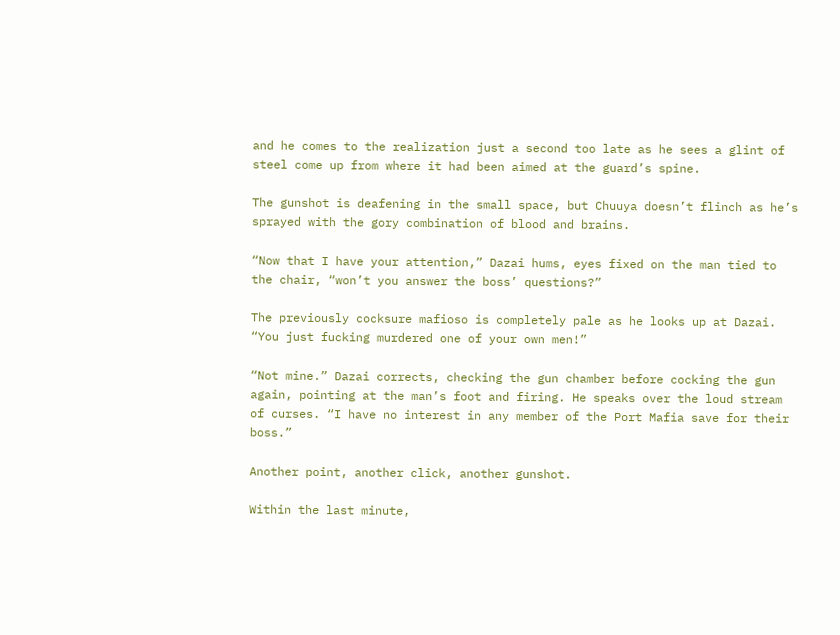and he comes to the realization just a second too late as he sees a glint of steel come up from where it had been aimed at the guard’s spine.

The gunshot is deafening in the small space, but Chuuya doesn’t flinch as he’s sprayed with the gory combination of blood and brains.

“Now that I have your attention,” Dazai hums, eyes fixed on the man tied to the chair, “won’t you answer the boss’ questions?”

The previously cocksure mafioso is completely pale as he looks up at Dazai. “You just fucking murdered one of your own men!”

“Not mine.” Dazai corrects, checking the gun chamber before cocking the gun again, pointing at the man’s foot and firing. He speaks over the loud stream of curses. “I have no interest in any member of the Port Mafia save for their boss.”

Another point, another click, another gunshot.

Within the last minute,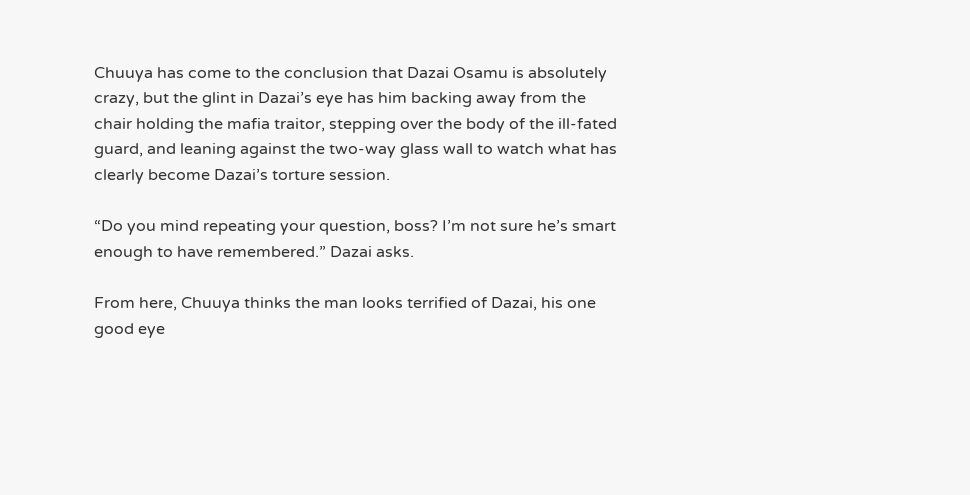Chuuya has come to the conclusion that Dazai Osamu is absolutely crazy, but the glint in Dazai’s eye has him backing away from the chair holding the mafia traitor, stepping over the body of the ill-fated guard, and leaning against the two-way glass wall to watch what has clearly become Dazai’s torture session.

“Do you mind repeating your question, boss? I’m not sure he’s smart enough to have remembered.” Dazai asks.

From here, Chuuya thinks the man looks terrified of Dazai, his one good eye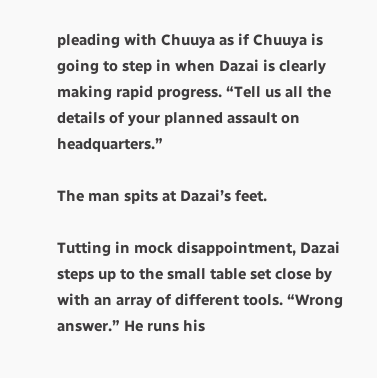pleading with Chuuya as if Chuuya is going to step in when Dazai is clearly making rapid progress. “Tell us all the details of your planned assault on headquarters.”

The man spits at Dazai’s feet.

Tutting in mock disappointment, Dazai steps up to the small table set close by with an array of different tools. “Wrong answer.” He runs his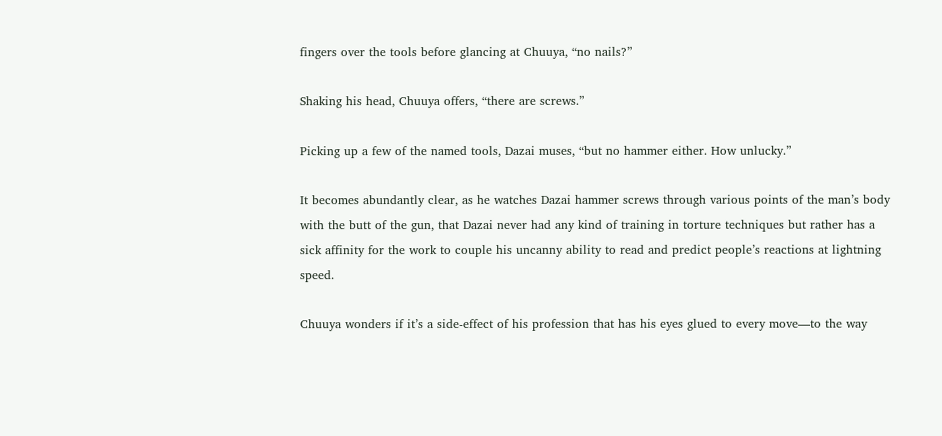fingers over the tools before glancing at Chuuya, “no nails?”

Shaking his head, Chuuya offers, “there are screws.”

Picking up a few of the named tools, Dazai muses, “but no hammer either. How unlucky.”

It becomes abundantly clear, as he watches Dazai hammer screws through various points of the man’s body with the butt of the gun, that Dazai never had any kind of training in torture techniques but rather has a sick affinity for the work to couple his uncanny ability to read and predict people’s reactions at lightning speed.

Chuuya wonders if it’s a side-effect of his profession that has his eyes glued to every move—to the way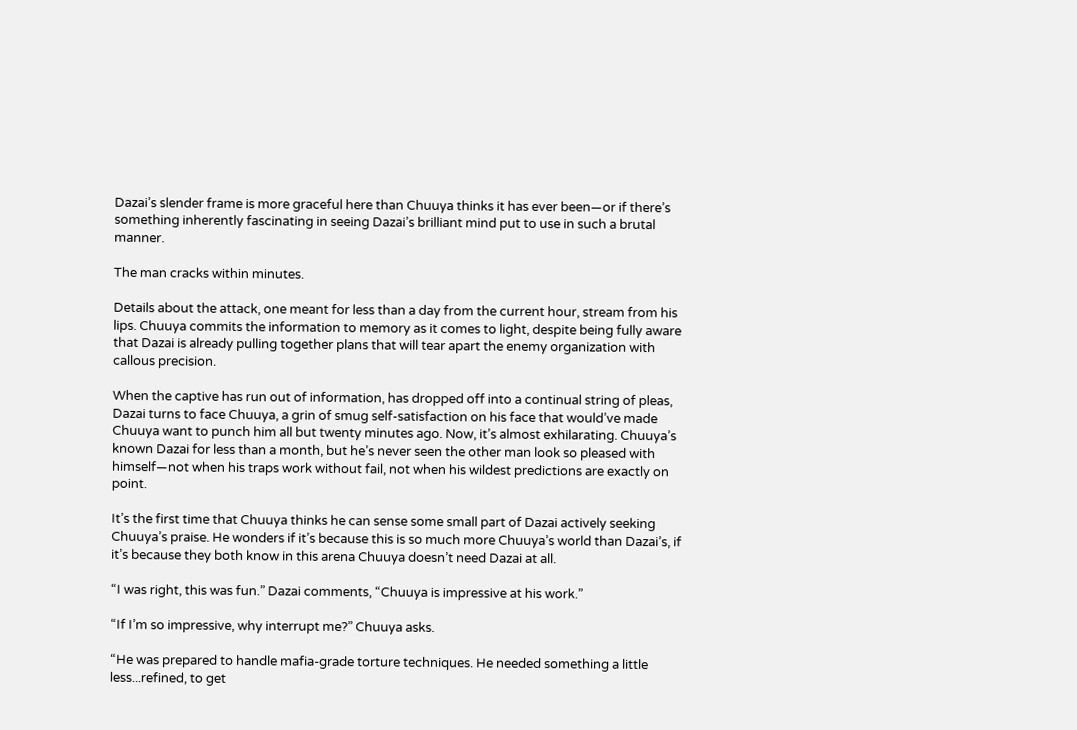Dazai’s slender frame is more graceful here than Chuuya thinks it has ever been—or if there’s something inherently fascinating in seeing Dazai’s brilliant mind put to use in such a brutal manner.

The man cracks within minutes.

Details about the attack, one meant for less than a day from the current hour, stream from his lips. Chuuya commits the information to memory as it comes to light, despite being fully aware that Dazai is already pulling together plans that will tear apart the enemy organization with callous precision.

When the captive has run out of information, has dropped off into a continual string of pleas, Dazai turns to face Chuuya, a grin of smug self-satisfaction on his face that would’ve made Chuuya want to punch him all but twenty minutes ago. Now, it’s almost exhilarating. Chuuya’s known Dazai for less than a month, but he’s never seen the other man look so pleased with himself—not when his traps work without fail, not when his wildest predictions are exactly on point.

It’s the first time that Chuuya thinks he can sense some small part of Dazai actively seeking Chuuya’s praise. He wonders if it’s because this is so much more Chuuya’s world than Dazai’s, if it’s because they both know in this arena Chuuya doesn’t need Dazai at all.

“I was right, this was fun.” Dazai comments, “Chuuya is impressive at his work.”

“If I’m so impressive, why interrupt me?” Chuuya asks.

“He was prepared to handle mafia-grade torture techniques. He needed something a little less...refined, to get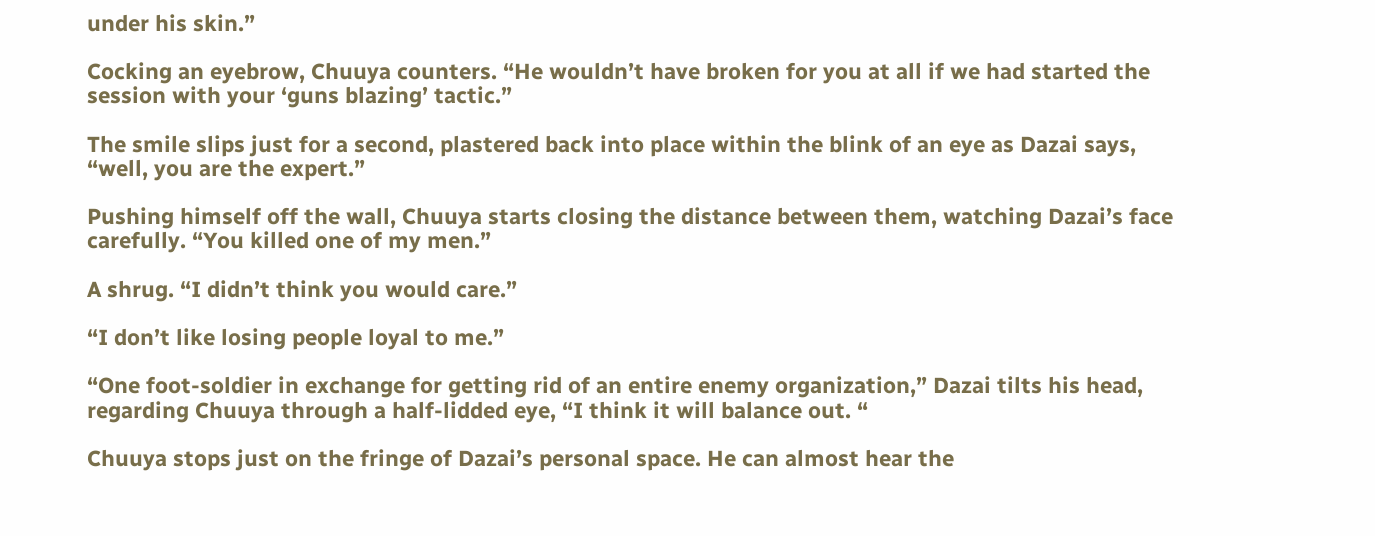under his skin.”

Cocking an eyebrow, Chuuya counters. “He wouldn’t have broken for you at all if we had started the session with your ‘guns blazing’ tactic.”

The smile slips just for a second, plastered back into place within the blink of an eye as Dazai says, “well, you are the expert.”

Pushing himself off the wall, Chuuya starts closing the distance between them, watching Dazai’s face carefully. “You killed one of my men.”

A shrug. “I didn’t think you would care.”

“I don’t like losing people loyal to me.”

“One foot-soldier in exchange for getting rid of an entire enemy organization,” Dazai tilts his head, regarding Chuuya through a half-lidded eye, “I think it will balance out. “

Chuuya stops just on the fringe of Dazai’s personal space. He can almost hear the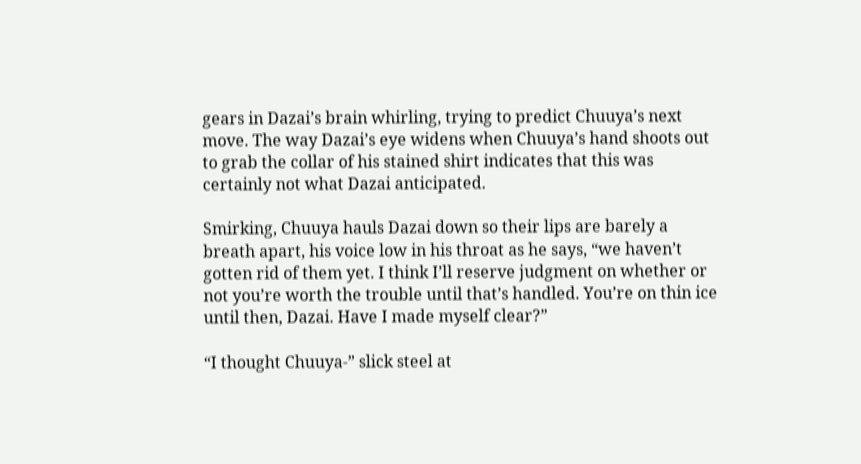gears in Dazai’s brain whirling, trying to predict Chuuya’s next move. The way Dazai’s eye widens when Chuuya’s hand shoots out to grab the collar of his stained shirt indicates that this was certainly not what Dazai anticipated.

Smirking, Chuuya hauls Dazai down so their lips are barely a breath apart, his voice low in his throat as he says, “we haven’t gotten rid of them yet. I think I’ll reserve judgment on whether or not you’re worth the trouble until that’s handled. You’re on thin ice until then, Dazai. Have I made myself clear?”

“I thought Chuuya-” slick steel at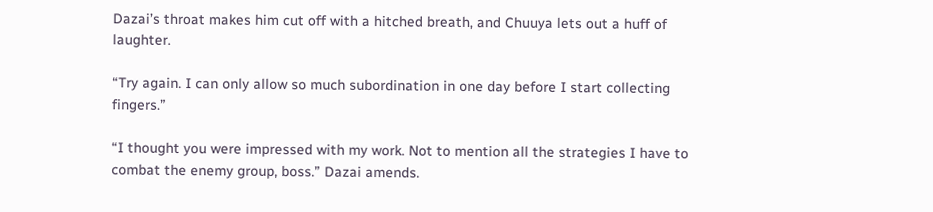Dazai’s throat makes him cut off with a hitched breath, and Chuuya lets out a huff of laughter.

“Try again. I can only allow so much subordination in one day before I start collecting fingers.”

“I thought you were impressed with my work. Not to mention all the strategies I have to combat the enemy group, boss.” Dazai amends.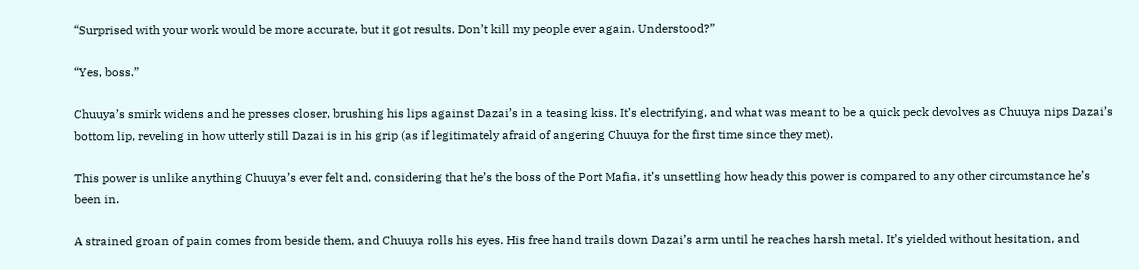“Surprised with your work would be more accurate, but it got results. Don’t kill my people ever again. Understood?”

“Yes, boss.”

Chuuya’s smirk widens and he presses closer, brushing his lips against Dazai’s in a teasing kiss. It’s electrifying, and what was meant to be a quick peck devolves as Chuuya nips Dazai’s bottom lip, reveling in how utterly still Dazai is in his grip (as if legitimately afraid of angering Chuuya for the first time since they met).

This power is unlike anything Chuuya’s ever felt and, considering that he’s the boss of the Port Mafia, it’s unsettling how heady this power is compared to any other circumstance he’s been in.

A strained groan of pain comes from beside them, and Chuuya rolls his eyes. His free hand trails down Dazai’s arm until he reaches harsh metal. It’s yielded without hesitation, and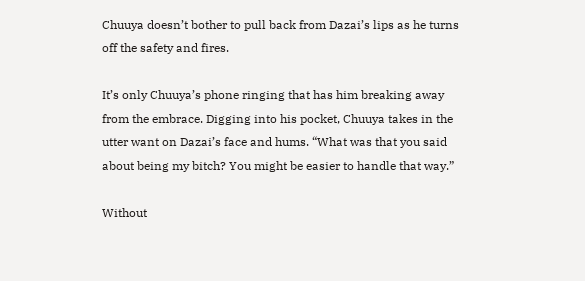Chuuya doesn’t bother to pull back from Dazai’s lips as he turns off the safety and fires.

It’s only Chuuya’s phone ringing that has him breaking away from the embrace. Digging into his pocket, Chuuya takes in the utter want on Dazai’s face and hums. “What was that you said about being my bitch? You might be easier to handle that way.”

Without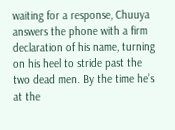waiting for a response, Chuuya answers the phone with a firm declaration of his name, turning on his heel to stride past the two dead men. By the time he’s at the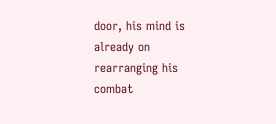door, his mind is already on rearranging his combat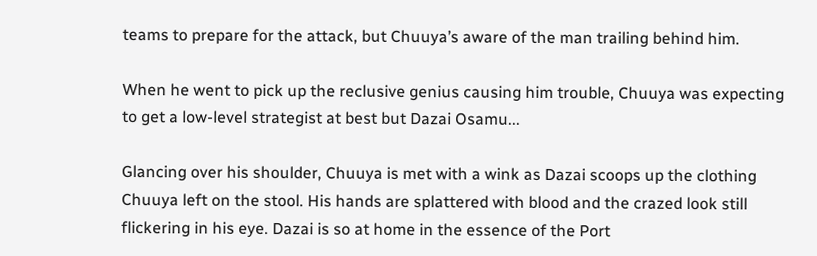teams to prepare for the attack, but Chuuya’s aware of the man trailing behind him.

When he went to pick up the reclusive genius causing him trouble, Chuuya was expecting to get a low-level strategist at best but Dazai Osamu...

Glancing over his shoulder, Chuuya is met with a wink as Dazai scoops up the clothing Chuuya left on the stool. His hands are splattered with blood and the crazed look still flickering in his eye. Dazai is so at home in the essence of the Port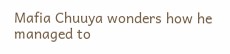Mafia Chuuya wonders how he managed to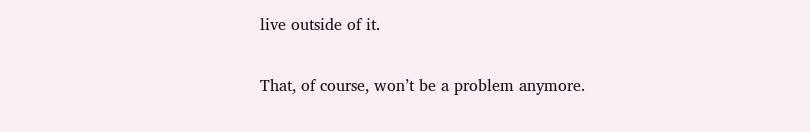live outside of it.

That, of course, won’t be a problem anymore.